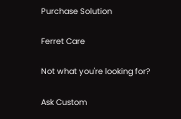Purchase Solution

Ferret Care

Not what you're looking for?

Ask Custom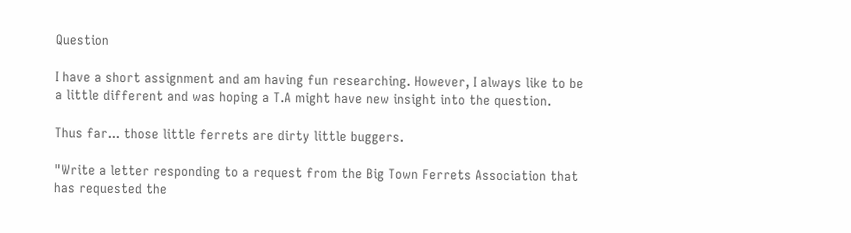Question

I have a short assignment and am having fun researching. However, I always like to be a little different and was hoping a T.A might have new insight into the question.

Thus far... those little ferrets are dirty little buggers.

"Write a letter responding to a request from the Big Town Ferrets Association that has requested the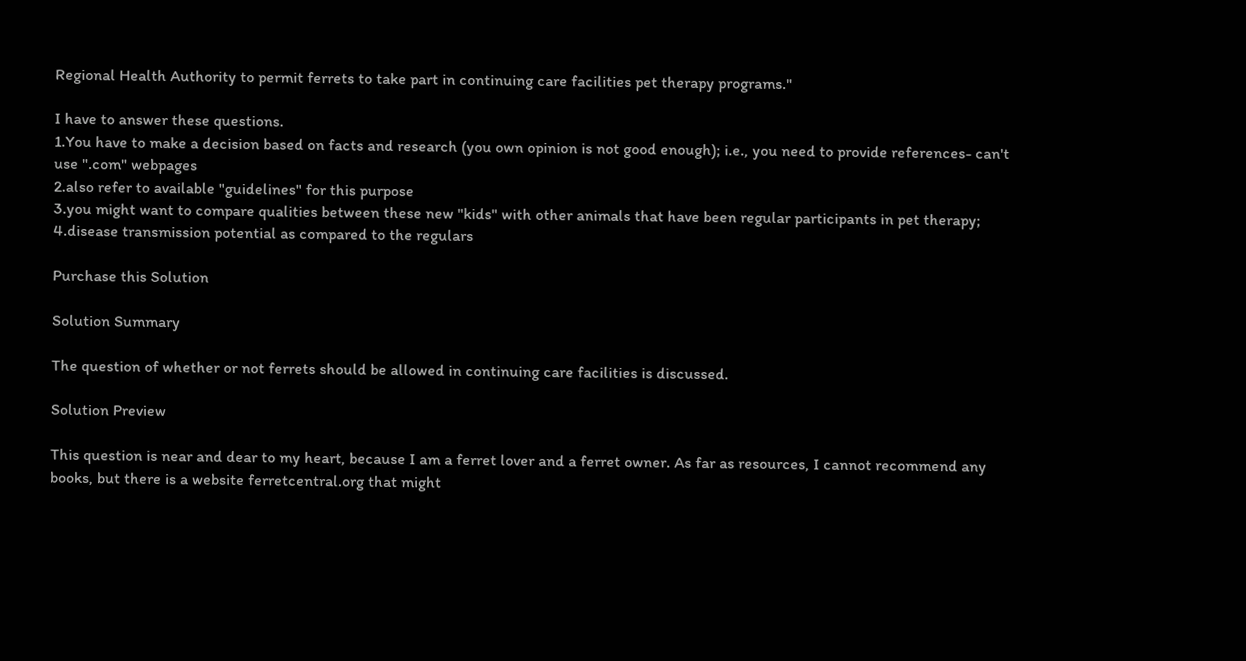Regional Health Authority to permit ferrets to take part in continuing care facilities pet therapy programs."

I have to answer these questions.
1.You have to make a decision based on facts and research (you own opinion is not good enough); i.e., you need to provide references- can't use ".com" webpages
2.also refer to available "guidelines" for this purpose
3.you might want to compare qualities between these new "kids" with other animals that have been regular participants in pet therapy;
4.disease transmission potential as compared to the regulars

Purchase this Solution

Solution Summary

The question of whether or not ferrets should be allowed in continuing care facilities is discussed.

Solution Preview

This question is near and dear to my heart, because I am a ferret lover and a ferret owner. As far as resources, I cannot recommend any books, but there is a website ferretcentral.org that might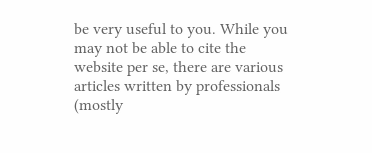be very useful to you. While you may not be able to cite the website per se, there are various articles written by professionals (mostly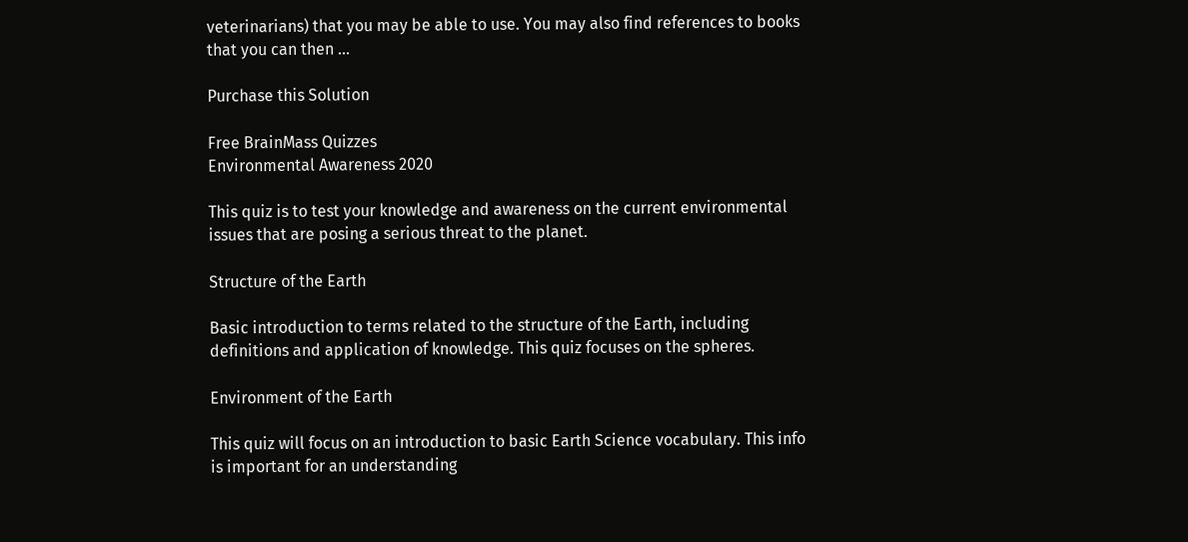veterinarians) that you may be able to use. You may also find references to books that you can then ...

Purchase this Solution

Free BrainMass Quizzes
Environmental Awareness 2020

This quiz is to test your knowledge and awareness on the current environmental issues that are posing a serious threat to the planet.

Structure of the Earth

Basic introduction to terms related to the structure of the Earth, including definitions and application of knowledge. This quiz focuses on the spheres.

Environment of the Earth

This quiz will focus on an introduction to basic Earth Science vocabulary. This info is important for an understanding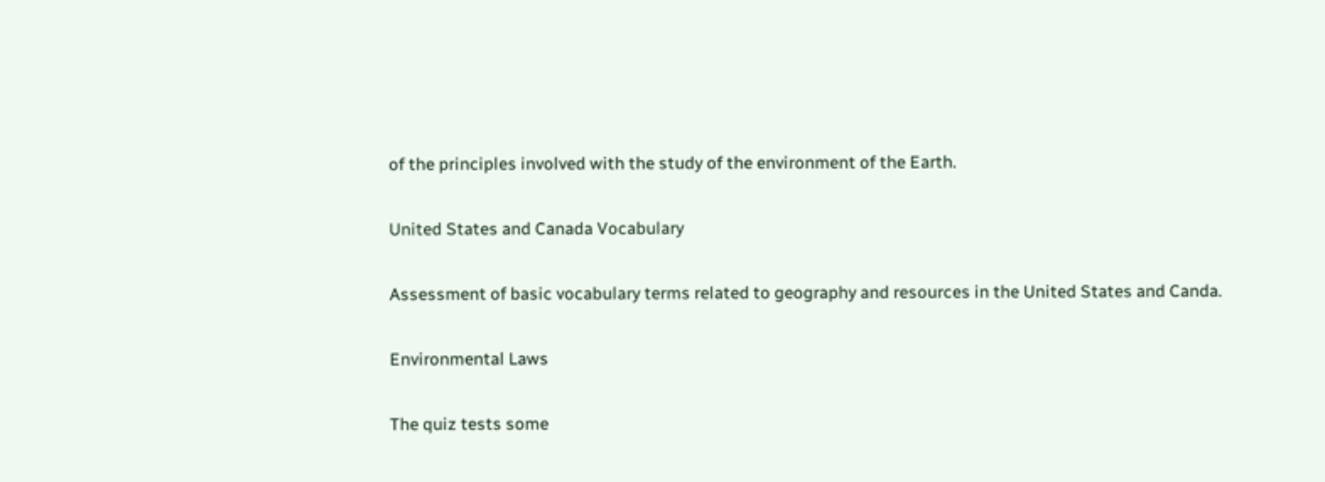of the principles involved with the study of the environment of the Earth.

United States and Canada Vocabulary

Assessment of basic vocabulary terms related to geography and resources in the United States and Canda.

Environmental Laws

The quiz tests some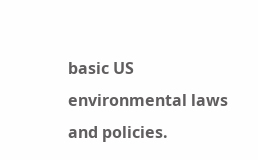basic US environmental laws and policies.